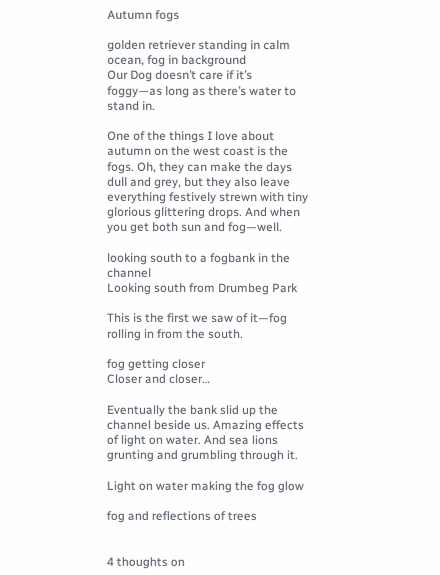Autumn fogs

golden retriever standing in calm ocean, fog in background
Our Dog doesn’t care if it’s foggy—as long as there’s water to stand in.

One of the things I love about autumn on the west coast is the fogs. Oh, they can make the days dull and grey, but they also leave everything festively strewn with tiny glorious glittering drops. And when you get both sun and fog—well.

looking south to a fogbank in the channel
Looking south from Drumbeg Park

This is the first we saw of it—fog rolling in from the south.

fog getting closer
Closer and closer…

Eventually the bank slid up the channel beside us. Amazing effects of light on water. And sea lions grunting and grumbling through it.

Light on water making the fog glow

fog and reflections of trees


4 thoughts on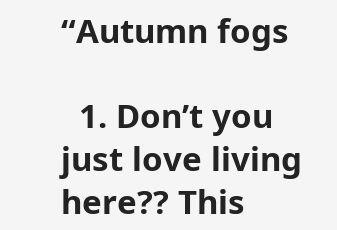“Autumn fogs

  1. Don’t you just love living here?? This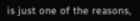is just one of the reasons,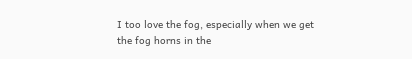I too love the fog, especially when we get the fog horns in the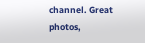channel. Great photos,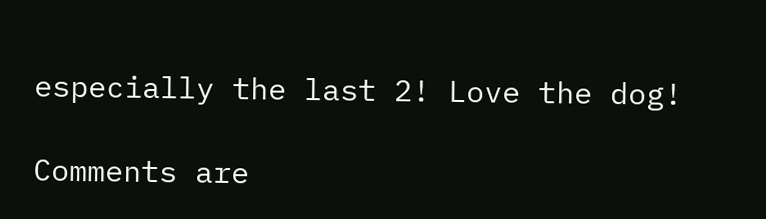especially the last 2! Love the dog!

Comments are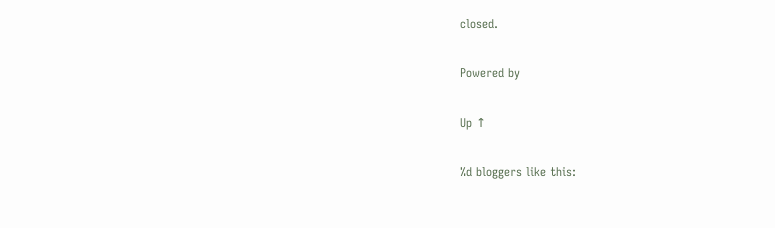closed.

Powered by

Up ↑

%d bloggers like this: